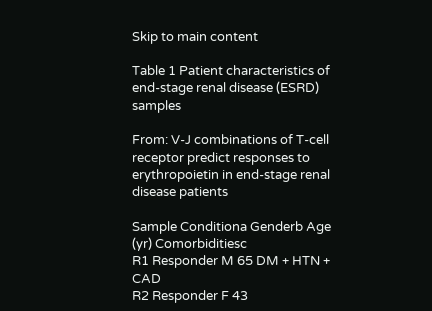Skip to main content

Table 1 Patient characteristics of end-stage renal disease (ESRD) samples

From: V-J combinations of T-cell receptor predict responses to erythropoietin in end-stage renal disease patients

Sample Conditiona Genderb Age (yr) Comorbiditiesc
R1 Responder M 65 DM + HTN + CAD
R2 Responder F 43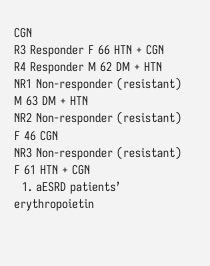CGN
R3 Responder F 66 HTN + CGN
R4 Responder M 62 DM + HTN
NR1 Non-responder (resistant) M 63 DM + HTN
NR2 Non-responder (resistant) F 46 CGN
NR3 Non-responder (resistant) F 61 HTN + CGN
  1. aESRD patients’ erythropoietin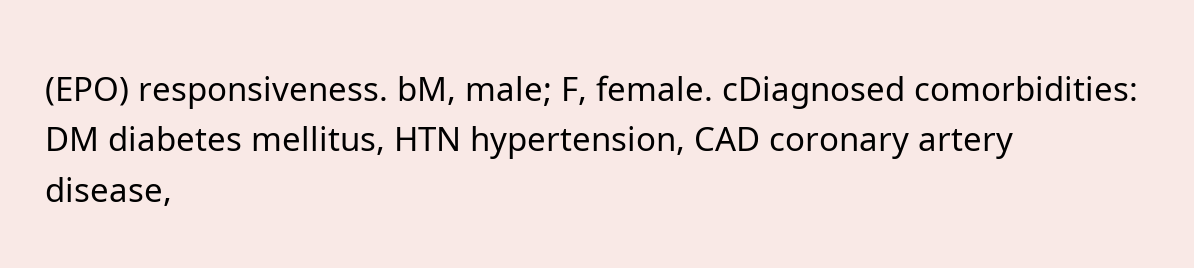(EPO) responsiveness. bM, male; F, female. cDiagnosed comorbidities: DM diabetes mellitus, HTN hypertension, CAD coronary artery disease,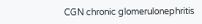CGN chronic glomerulonephritis